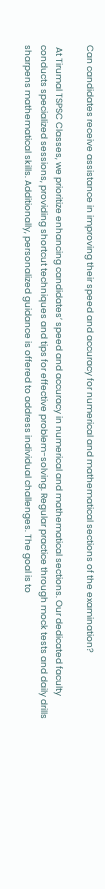Can candidates receive assistance in improving their speed and accuracy for numerical and mathematical sections of the examination?

 At Tirumal TSPSC Classes, we prioritize enhancing candidates’ speed and accuracy in numerical and mathematical sections. Our dedicated faculty conducts specialized sessions, providing shortcut techniques and tips for effective problem-solving. Regular practice through mock tests and daily drills sharpens mathematical skills. Additionally, personalized guidance is offered to address individual challenges. The goal is to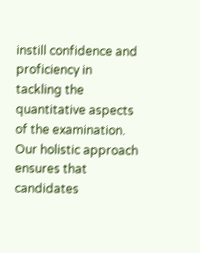instill confidence and proficiency in tackling the quantitative aspects of the examination. Our holistic approach ensures that candidates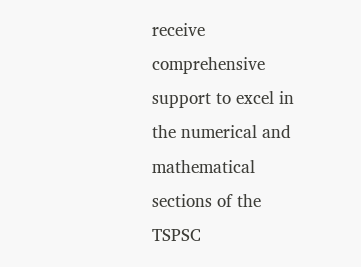receive comprehensive support to excel in the numerical and mathematical sections of the TSPSC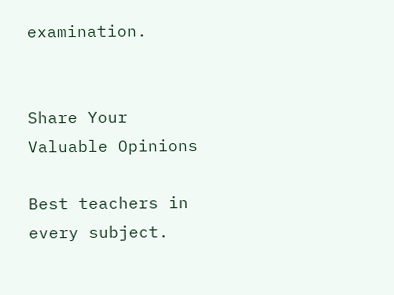examination.


Share Your Valuable Opinions

Best teachers in every subject.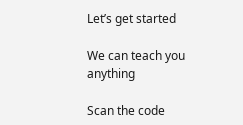Let’s get started

We can teach you anything

Scan the code